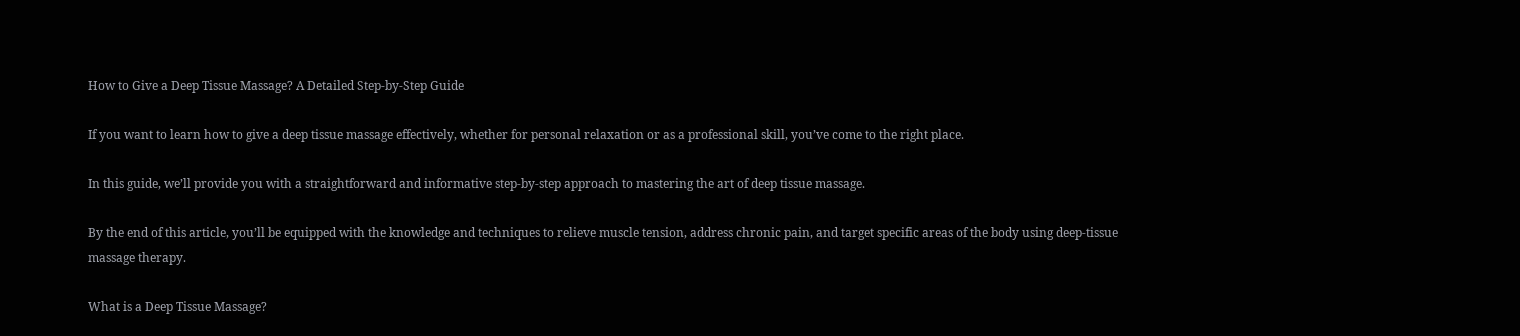How to Give a Deep Tissue Massage? A Detailed Step-by-Step Guide

If you want to learn how to give a deep tissue massage effectively, whether for personal relaxation or as a professional skill, you’ve come to the right place.

In this guide, we’ll provide you with a straightforward and informative step-by-step approach to mastering the art of deep tissue massage.

By the end of this article, you’ll be equipped with the knowledge and techniques to relieve muscle tension, address chronic pain, and target specific areas of the body using deep-tissue massage therapy.

What is a Deep Tissue Massage?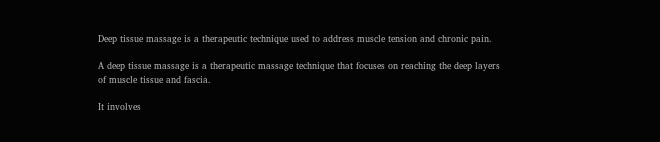Deep tissue massage is a therapeutic technique used to address muscle tension and chronic pain.

A deep tissue massage is a therapeutic massage technique that focuses on reaching the deep layers of muscle tissue and fascia.

It involves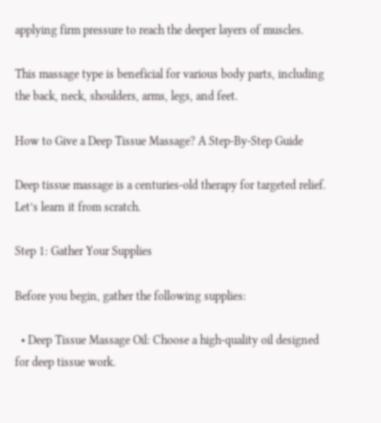applying firm pressure to reach the deeper layers of muscles.

This massage type is beneficial for various body parts, including the back, neck, shoulders, arms, legs, and feet.

How to Give a Deep Tissue Massage? A Step-By-Step Guide

Deep tissue massage is a centuries-old therapy for targeted relief. Let’s learn it from scratch.

Step 1: Gather Your Supplies

Before you begin, gather the following supplies:

  • Deep Tissue Massage Oil: Choose a high-quality oil designed for deep tissue work.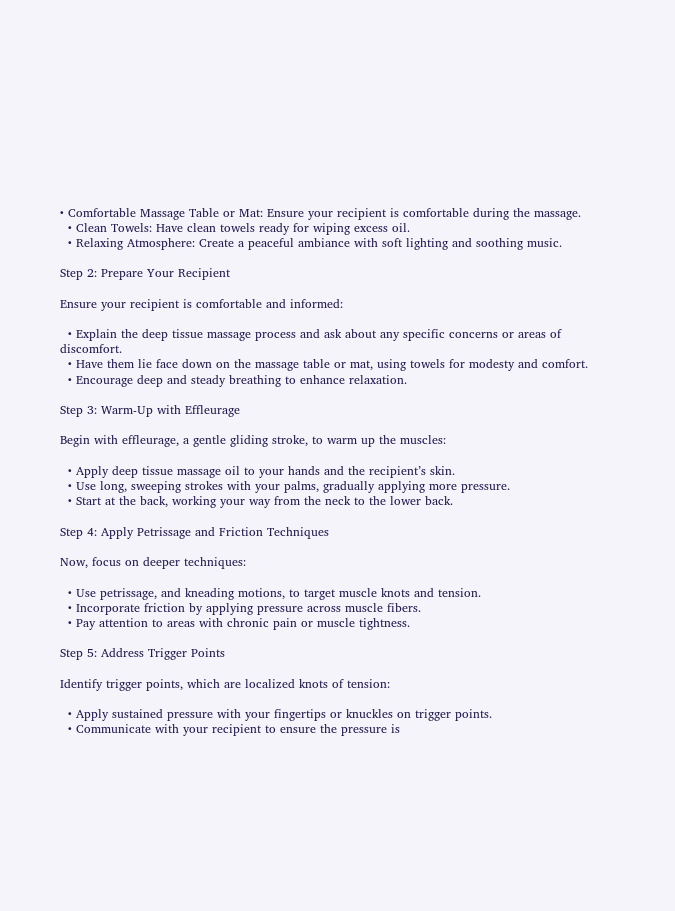• Comfortable Massage Table or Mat: Ensure your recipient is comfortable during the massage.
  • Clean Towels: Have clean towels ready for wiping excess oil.
  • Relaxing Atmosphere: Create a peaceful ambiance with soft lighting and soothing music.

Step 2: Prepare Your Recipient

Ensure your recipient is comfortable and informed:

  • Explain the deep tissue massage process and ask about any specific concerns or areas of discomfort.
  • Have them lie face down on the massage table or mat, using towels for modesty and comfort.
  • Encourage deep and steady breathing to enhance relaxation.

Step 3: Warm-Up with Effleurage

Begin with effleurage, a gentle gliding stroke, to warm up the muscles:

  • Apply deep tissue massage oil to your hands and the recipient’s skin.
  • Use long, sweeping strokes with your palms, gradually applying more pressure.
  • Start at the back, working your way from the neck to the lower back.

Step 4: Apply Petrissage and Friction Techniques

Now, focus on deeper techniques:

  • Use petrissage, and kneading motions, to target muscle knots and tension.
  • Incorporate friction by applying pressure across muscle fibers.
  • Pay attention to areas with chronic pain or muscle tightness.

Step 5: Address Trigger Points

Identify trigger points, which are localized knots of tension:

  • Apply sustained pressure with your fingertips or knuckles on trigger points.
  • Communicate with your recipient to ensure the pressure is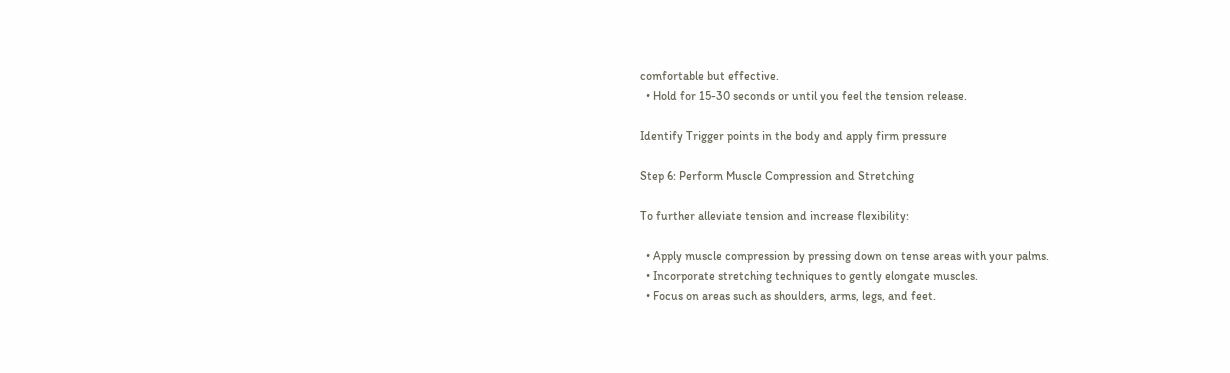comfortable but effective.
  • Hold for 15-30 seconds or until you feel the tension release.

Identify Trigger points in the body and apply firm pressure

Step 6: Perform Muscle Compression and Stretching

To further alleviate tension and increase flexibility:

  • Apply muscle compression by pressing down on tense areas with your palms.
  • Incorporate stretching techniques to gently elongate muscles.
  • Focus on areas such as shoulders, arms, legs, and feet.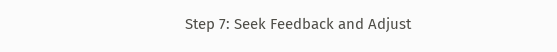Step 7: Seek Feedback and Adjust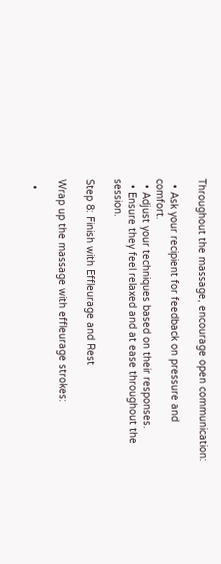Throughout the massage, encourage open communication:

  • Ask your recipient for feedback on pressure and comfort.
  • Adjust your techniques based on their responses.
  • Ensure they feel relaxed and at ease throughout the session.

Step 8: Finish with Effleurage and Rest

Wrap up the massage with effleurage strokes:

  •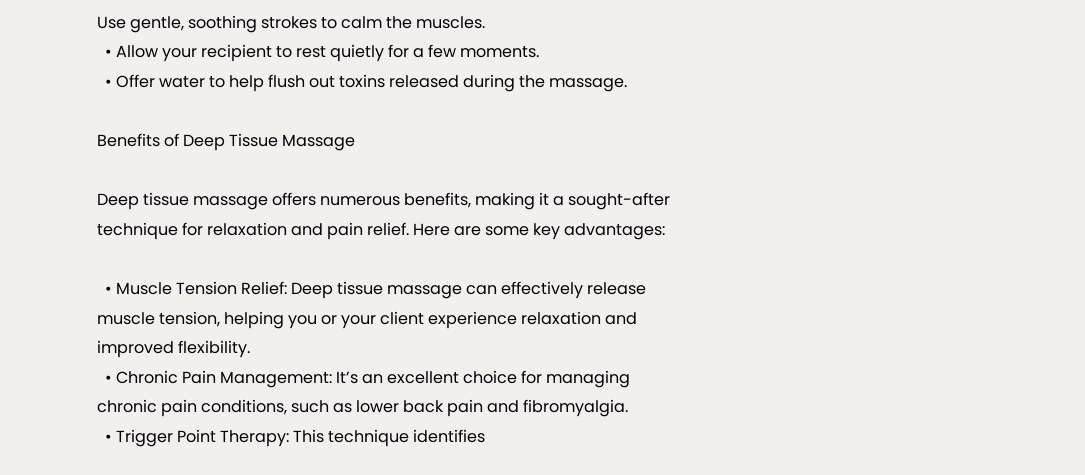Use gentle, soothing strokes to calm the muscles.
  • Allow your recipient to rest quietly for a few moments.
  • Offer water to help flush out toxins released during the massage.

Benefits of Deep Tissue Massage

Deep tissue massage offers numerous benefits, making it a sought-after technique for relaxation and pain relief. Here are some key advantages:

  • Muscle Tension Relief: Deep tissue massage can effectively release muscle tension, helping you or your client experience relaxation and improved flexibility.
  • Chronic Pain Management: It’s an excellent choice for managing chronic pain conditions, such as lower back pain and fibromyalgia.
  • Trigger Point Therapy: This technique identifies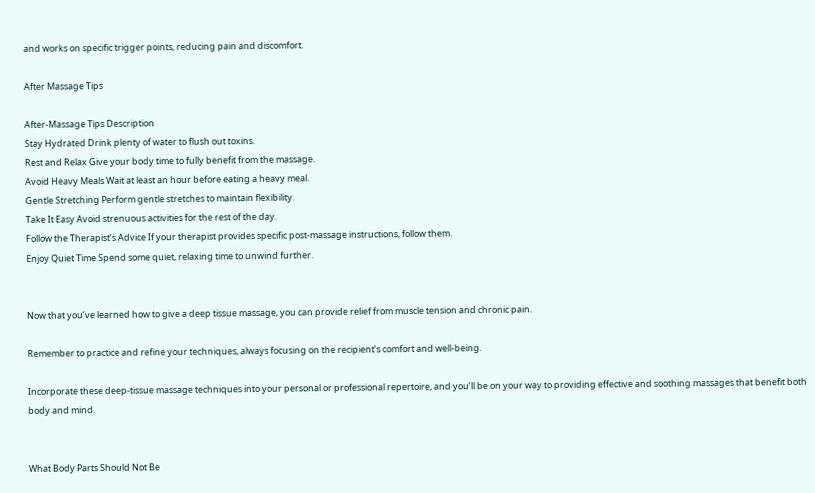and works on specific trigger points, reducing pain and discomfort.

After Massage Tips

After-Massage Tips Description
Stay Hydrated Drink plenty of water to flush out toxins.
Rest and Relax Give your body time to fully benefit from the massage.
Avoid Heavy Meals Wait at least an hour before eating a heavy meal.
Gentle Stretching Perform gentle stretches to maintain flexibility.
Take It Easy Avoid strenuous activities for the rest of the day.
Follow the Therapist’s Advice If your therapist provides specific post-massage instructions, follow them.
Enjoy Quiet Time Spend some quiet, relaxing time to unwind further.


Now that you’ve learned how to give a deep tissue massage, you can provide relief from muscle tension and chronic pain.

Remember to practice and refine your techniques, always focusing on the recipient’s comfort and well-being.

Incorporate these deep-tissue massage techniques into your personal or professional repertoire, and you’ll be on your way to providing effective and soothing massages that benefit both body and mind.


What Body Parts Should Not Be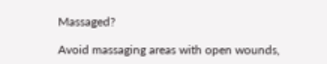Massaged?

Avoid massaging areas with open wounds,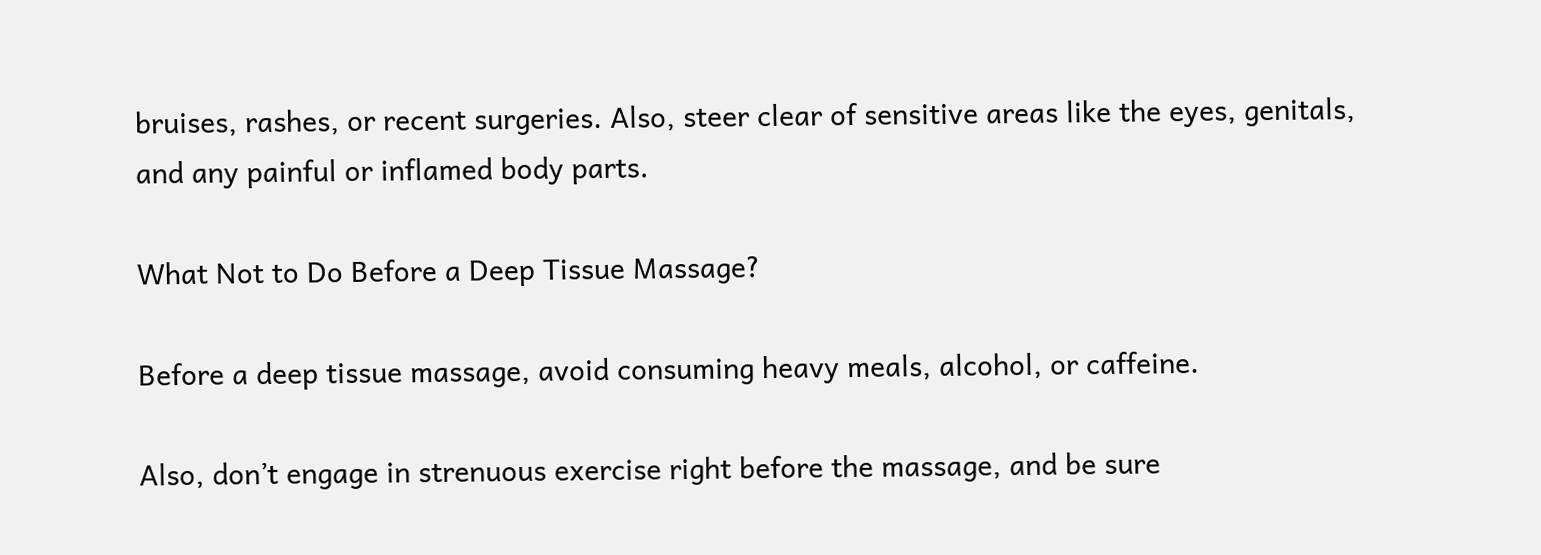bruises, rashes, or recent surgeries. Also, steer clear of sensitive areas like the eyes, genitals, and any painful or inflamed body parts.

What Not to Do Before a Deep Tissue Massage?

Before a deep tissue massage, avoid consuming heavy meals, alcohol, or caffeine.

Also, don’t engage in strenuous exercise right before the massage, and be sure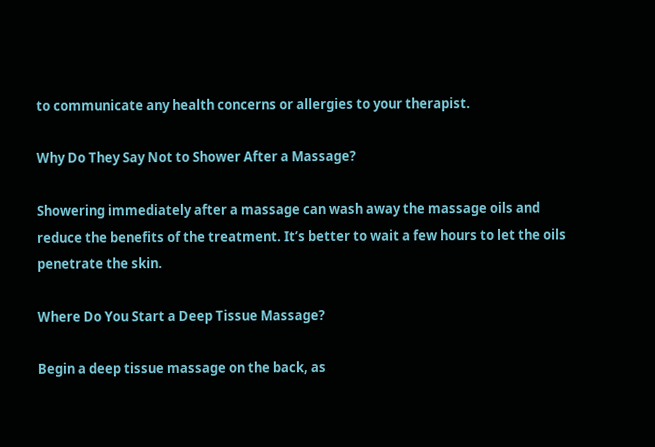to communicate any health concerns or allergies to your therapist.

Why Do They Say Not to Shower After a Massage?

Showering immediately after a massage can wash away the massage oils and reduce the benefits of the treatment. It’s better to wait a few hours to let the oils penetrate the skin.

Where Do You Start a Deep Tissue Massage?

Begin a deep tissue massage on the back, as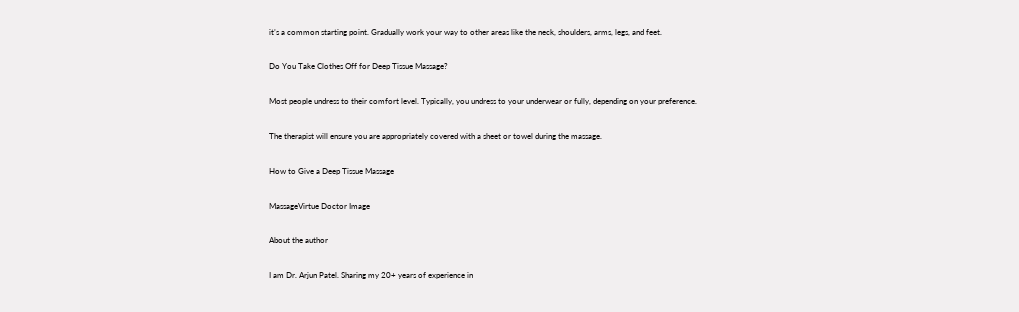it’s a common starting point. Gradually work your way to other areas like the neck, shoulders, arms, legs, and feet.

Do You Take Clothes Off for Deep Tissue Massage?

Most people undress to their comfort level. Typically, you undress to your underwear or fully, depending on your preference.

The therapist will ensure you are appropriately covered with a sheet or towel during the massage.

How to Give a Deep Tissue Massage

MassageVirtue Doctor Image

About the author

I am Dr. Arjun Patel. Sharing my 20+ years of experience in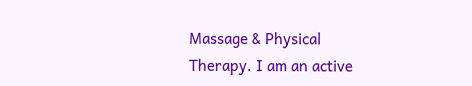Massage & Physical Therapy. I am an active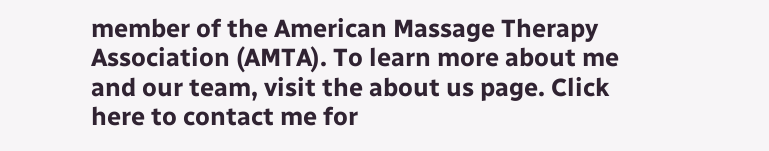member of the American Massage Therapy Association (AMTA). To learn more about me and our team, visit the about us page. Click here to contact me for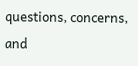questions, concerns, and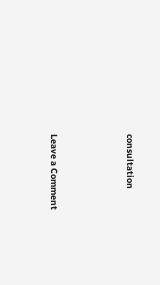consultation






Leave a Comment